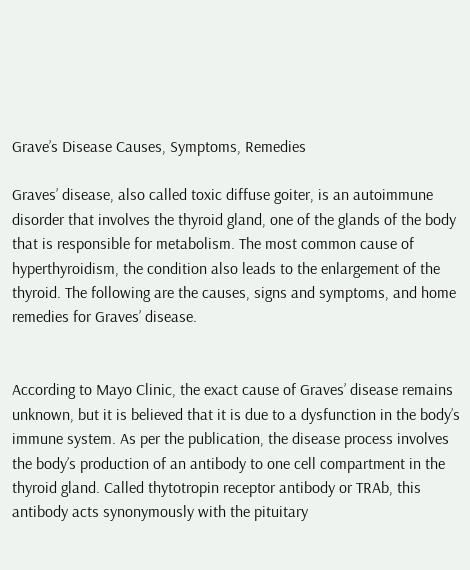Grave’s Disease Causes, Symptoms, Remedies

Graves’ disease, also called toxic diffuse goiter, is an autoimmune disorder that involves the thyroid gland, one of the glands of the body that is responsible for metabolism. The most common cause of hyperthyroidism, the condition also leads to the enlargement of the thyroid. The following are the causes, signs and symptoms, and home remedies for Graves’ disease.


According to Mayo Clinic, the exact cause of Graves’ disease remains unknown, but it is believed that it is due to a dysfunction in the body’s immune system. As per the publication, the disease process involves the body’s production of an antibody to one cell compartment in the thyroid gland. Called thytotropin receptor antibody or TRAb, this antibody acts synonymously with the pituitary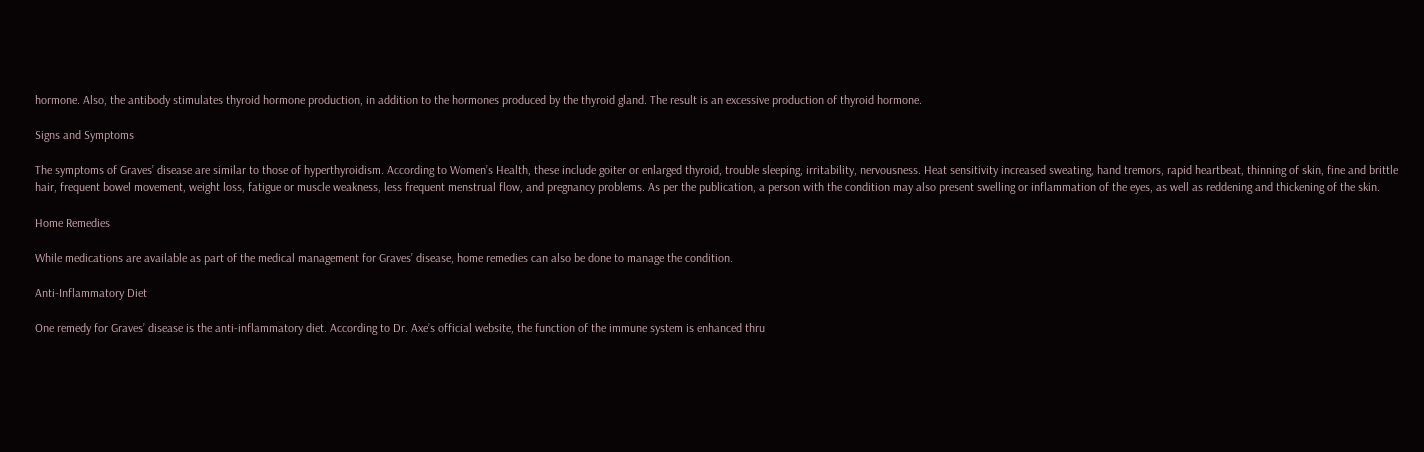hormone. Also, the antibody stimulates thyroid hormone production, in addition to the hormones produced by the thyroid gland. The result is an excessive production of thyroid hormone.

Signs and Symptoms

The symptoms of Graves’ disease are similar to those of hyperthyroidism. According to Women’s Health, these include goiter or enlarged thyroid, trouble sleeping, irritability, nervousness. Heat sensitivity increased sweating, hand tremors, rapid heartbeat, thinning of skin, fine and brittle hair, frequent bowel movement, weight loss, fatigue or muscle weakness, less frequent menstrual flow, and pregnancy problems. As per the publication, a person with the condition may also present swelling or inflammation of the eyes, as well as reddening and thickening of the skin.

Home Remedies

While medications are available as part of the medical management for Graves’ disease, home remedies can also be done to manage the condition.

Anti-Inflammatory Diet

One remedy for Graves’ disease is the anti-inflammatory diet. According to Dr. Axe’s official website, the function of the immune system is enhanced thru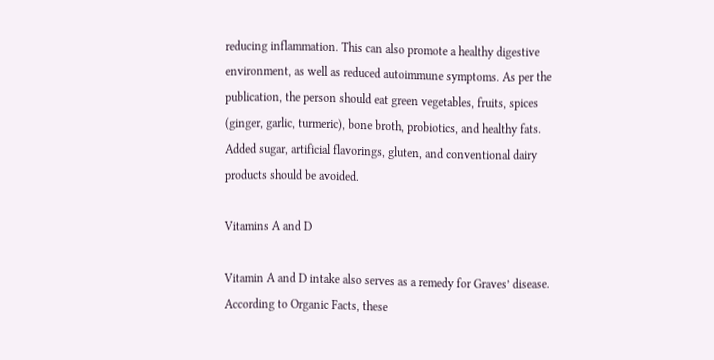reducing inflammation. This can also promote a healthy digestive environment, as well as reduced autoimmune symptoms. As per the publication, the person should eat green vegetables, fruits, spices (ginger, garlic, turmeric), bone broth, probiotics, and healthy fats. Added sugar, artificial flavorings, gluten, and conventional dairy products should be avoided.

Vitamins A and D

Vitamin A and D intake also serves as a remedy for Graves’ disease. According to Organic Facts, these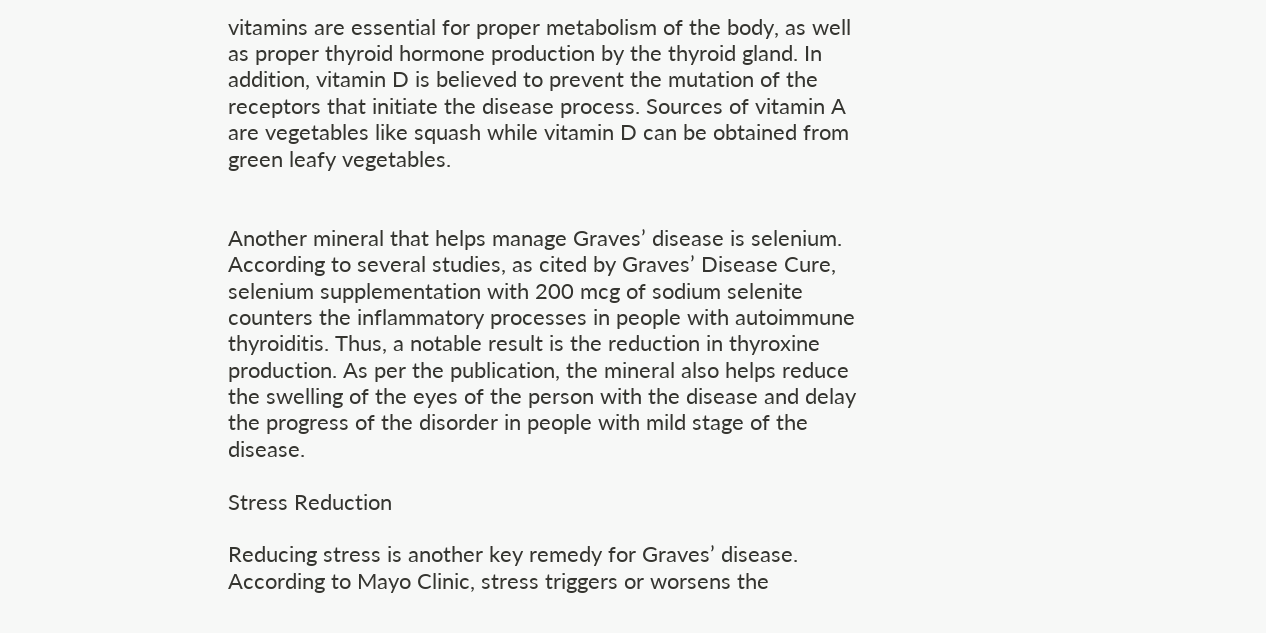vitamins are essential for proper metabolism of the body, as well as proper thyroid hormone production by the thyroid gland. In addition, vitamin D is believed to prevent the mutation of the receptors that initiate the disease process. Sources of vitamin A are vegetables like squash while vitamin D can be obtained from green leafy vegetables.


Another mineral that helps manage Graves’ disease is selenium. According to several studies, as cited by Graves’ Disease Cure, selenium supplementation with 200 mcg of sodium selenite counters the inflammatory processes in people with autoimmune thyroiditis. Thus, a notable result is the reduction in thyroxine production. As per the publication, the mineral also helps reduce the swelling of the eyes of the person with the disease and delay the progress of the disorder in people with mild stage of the disease.

Stress Reduction

Reducing stress is another key remedy for Graves’ disease. According to Mayo Clinic, stress triggers or worsens the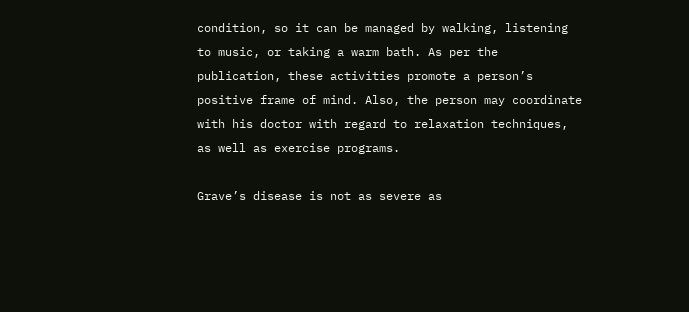condition, so it can be managed by walking, listening to music, or taking a warm bath. As per the publication, these activities promote a person’s positive frame of mind. Also, the person may coordinate with his doctor with regard to relaxation techniques, as well as exercise programs.

Grave’s disease is not as severe as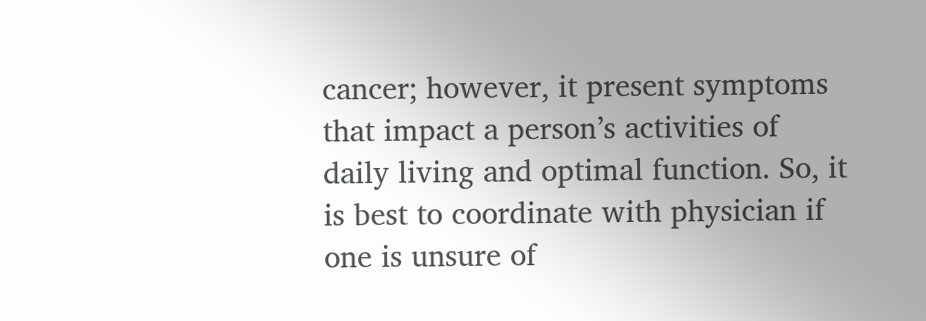cancer; however, it present symptoms that impact a person’s activities of daily living and optimal function. So, it is best to coordinate with physician if one is unsure of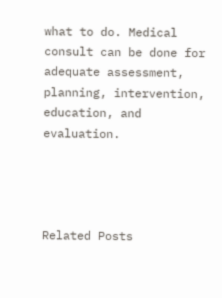what to do. Medical consult can be done for adequate assessment, planning, intervention, education, and evaluation.




Related Posts